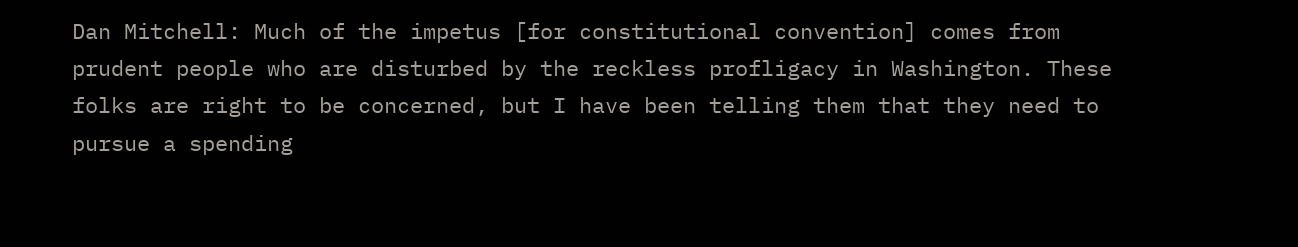Dan Mitchell: Much of the impetus [for constitutional convention] comes from prudent people who are disturbed by the reckless profligacy in Washington. These folks are right to be concerned, but I have been telling them that they need to pursue a spending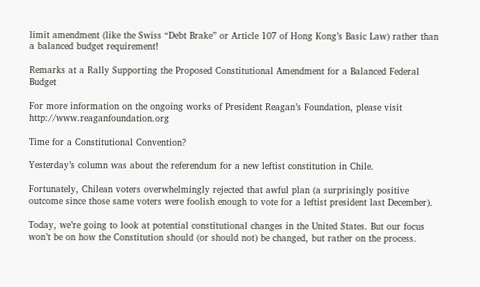limit amendment (like the Swiss “Debt Brake” or Article 107 of Hong Kong’s Basic Law) rather than a balanced budget requirement!

Remarks at a Rally Supporting the Proposed Constitutional Amendment for a Balanced Federal Budget

For more information on the ongoing works of President Reagan’s Foundation, please visit http://www.reaganfoundation.org

Time for a Constitutional Convention?

Yesterday’s column was about the referendum for a new leftist constitution in Chile.

Fortunately, Chilean voters overwhelmingly rejected that awful plan (a surprisingly positive outcome since those same voters were foolish enough to vote for a leftist president last December).

Today, we’re going to look at potential constitutional changes in the United States. But our focus won’t be on how the Constitution should (or should not) be changed, but rather on the process.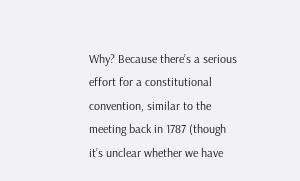Why? Because there’s a serious effort for a constitutional convention, similar to the meeting back in 1787 (though it’s unclear whether we have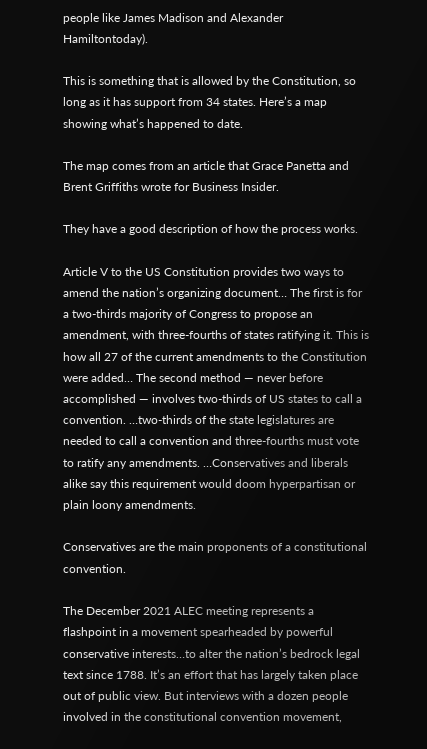people like James Madison and Alexander Hamiltontoday).

This is something that is allowed by the Constitution, so long as it has support from 34 states. Here’s a map showing what’s happened to date.

The map comes from an article that Grace Panetta and Brent Griffiths wrote for Business Insider.

They have a good description of how the process works.

Article V to the US Constitution provides two ways to amend the nation’s organizing document… The first is for a two-thirds majority of Congress to propose an amendment, with three-fourths of states ratifying it. This is how all 27 of the current amendments to the Constitution were added… The second method — never before accomplished — involves two-thirds of US states to call a convention. …two-thirds of the state legislatures are needed to call a convention and three-fourths must vote to ratify any amendments. …Conservatives and liberals alike say this requirement would doom hyperpartisan or plain loony amendments.

Conservatives are the main proponents of a constitutional convention.

The December 2021 ALEC meeting represents a flashpoint in a movement spearheaded by powerful conservative interests…to alter the nation’s bedrock legal text since 1788. It’s an effort that has largely taken place out of public view. But interviews with a dozen people involved in the constitutional convention movement,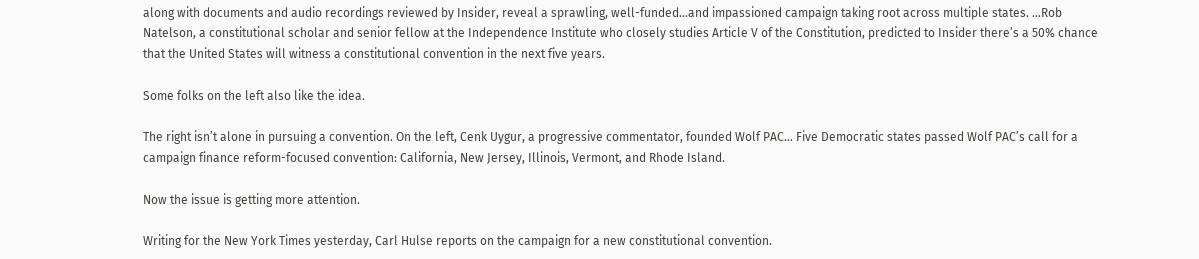along with documents and audio recordings reviewed by Insider, reveal a sprawling, well-funded…and impassioned campaign taking root across multiple states. …Rob Natelson, a constitutional scholar and senior fellow at the Independence Institute who closely studies Article V of the Constitution, predicted to Insider there’s a 50% chance that the United States will witness a constitutional convention in the next five years.

Some folks on the left also like the idea.

The right isn’t alone in pursuing a convention. On the left, Cenk Uygur, a progressive commentator, founded Wolf PAC… Five Democratic states passed Wolf PAC’s call for a campaign finance reform-focused convention: California, New Jersey, Illinois, Vermont, and Rhode Island.

Now the issue is getting more attention.

Writing for the New York Times yesterday, Carl Hulse reports on the campaign for a new constitutional convention.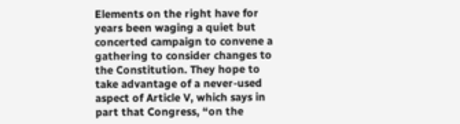Elements on the right have for years been waging a quiet but concerted campaign to convene a gathering to consider changes to the Constitution. They hope to take advantage of a never-used aspect of Article V, which says in part that Congress, “on the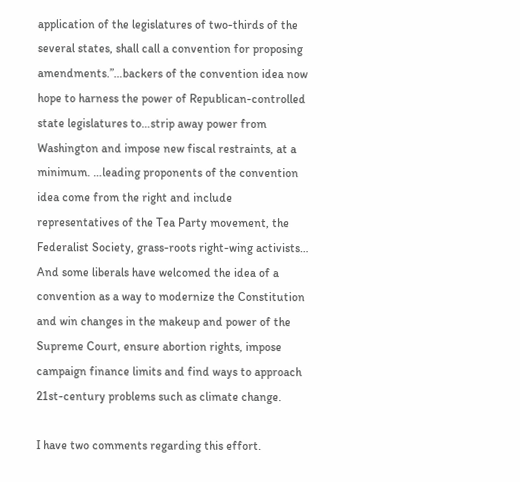application of the legislatures of two-thirds of the several states, shall call a convention for proposing amendments.”…backers of the convention idea now hope to harness the power of Republican-controlled state legislatures to…strip away power from Washington and impose new fiscal restraints, at a minimum. …leading proponents of the convention idea come from the right and include representatives of the Tea Party movement, the Federalist Society, grass-roots right-wing activists… And some liberals have welcomed the idea of a convention as a way to modernize the Constitution and win changes in the makeup and power of the Supreme Court, ensure abortion rights, impose campaign finance limits and find ways to approach 21st-century problems such as climate change.

I have two comments regarding this effort.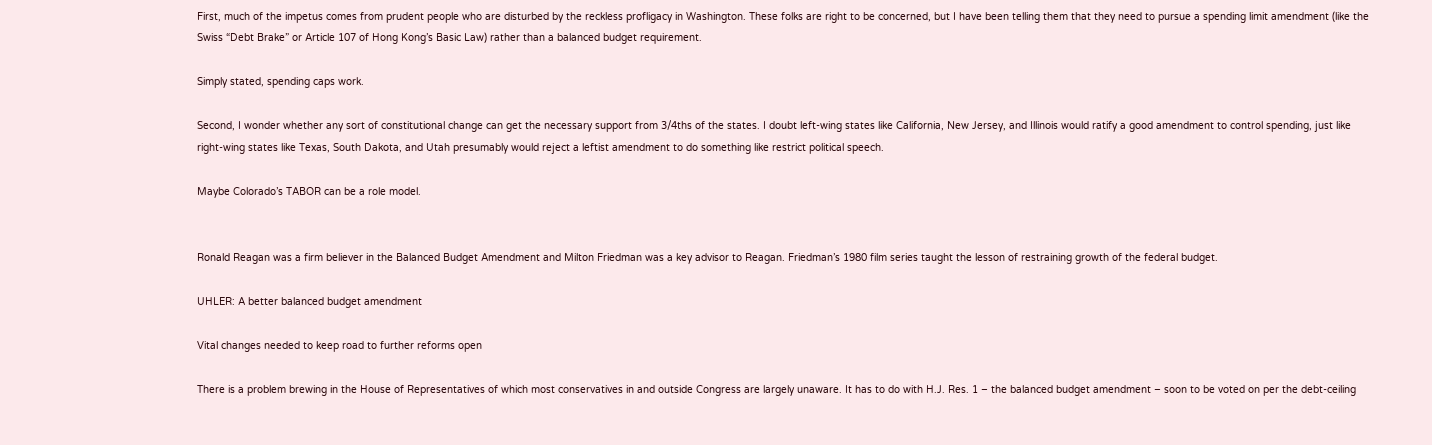First, much of the impetus comes from prudent people who are disturbed by the reckless profligacy in Washington. These folks are right to be concerned, but I have been telling them that they need to pursue a spending limit amendment (like the Swiss “Debt Brake” or Article 107 of Hong Kong’s Basic Law) rather than a balanced budget requirement.

Simply stated, spending caps work.

Second, I wonder whether any sort of constitutional change can get the necessary support from 3/4ths of the states. I doubt left-wing states like California, New Jersey, and Illinois would ratify a good amendment to control spending, just like right-wing states like Texas, South Dakota, and Utah presumably would reject a leftist amendment to do something like restrict political speech.

Maybe Colorado’s TABOR can be a role model.


Ronald Reagan was a firm believer in the Balanced Budget Amendment and Milton Friedman was a key advisor to Reagan. Friedman’s 1980 film series taught the lesson of restraining growth of the federal budget.

UHLER: A better balanced budget amendment

Vital changes needed to keep road to further reforms open

There is a problem brewing in the House of Representatives of which most conservatives in and outside Congress are largely unaware. It has to do with H.J. Res. 1 – the balanced budget amendment – soon to be voted on per the debt-ceiling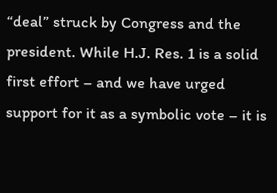“deal” struck by Congress and the president. While H.J. Res. 1 is a solid first effort – and we have urged support for it as a symbolic vote – it is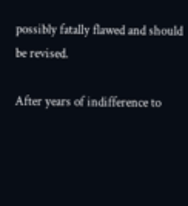possibly fatally flawed and should be revised.

After years of indifference to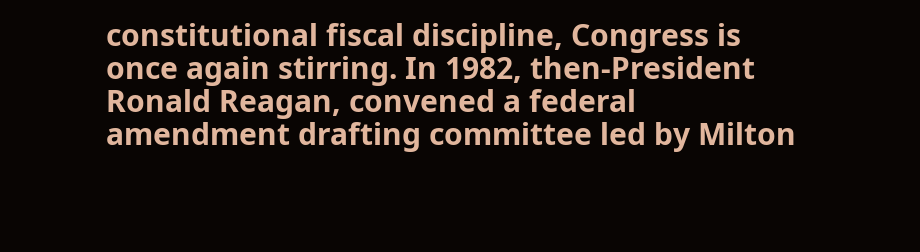constitutional fiscal discipline, Congress is once again stirring. In 1982, then-President Ronald Reagan, convened a federal amendment drafting committee led by Milton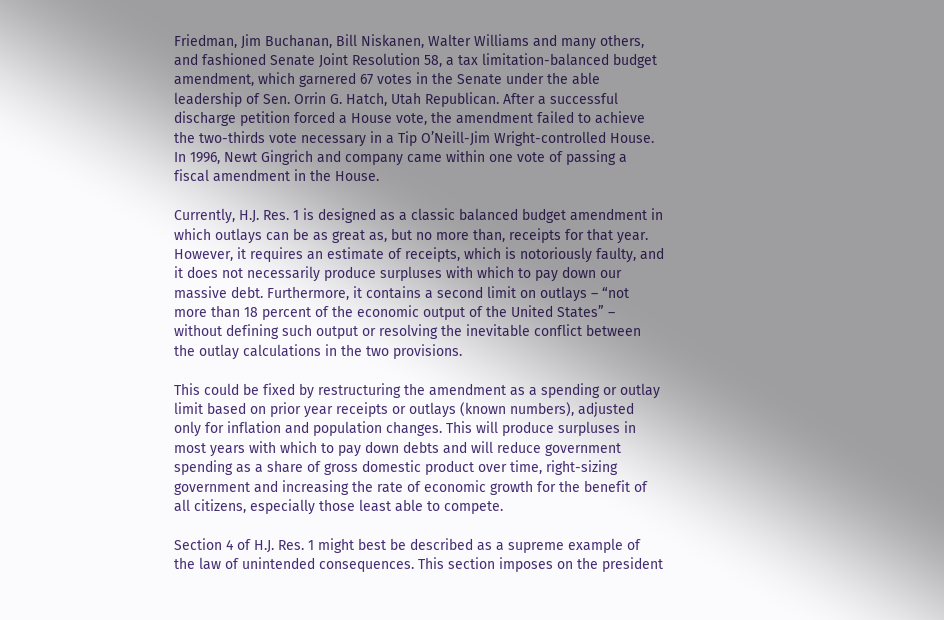Friedman, Jim Buchanan, Bill Niskanen, Walter Williams and many others, and fashioned Senate Joint Resolution 58, a tax limitation-balanced budget amendment, which garnered 67 votes in the Senate under the able leadership of Sen. Orrin G. Hatch, Utah Republican. After a successful discharge petition forced a House vote, the amendment failed to achieve the two-thirds vote necessary in a Tip O’Neill-Jim Wright-controlled House. In 1996, Newt Gingrich and company came within one vote of passing a fiscal amendment in the House.

Currently, H.J. Res. 1 is designed as a classic balanced budget amendment in which outlays can be as great as, but no more than, receipts for that year. However, it requires an estimate of receipts, which is notoriously faulty, and it does not necessarily produce surpluses with which to pay down our massive debt. Furthermore, it contains a second limit on outlays – “not more than 18 percent of the economic output of the United States” – without defining such output or resolving the inevitable conflict between the outlay calculations in the two provisions.

This could be fixed by restructuring the amendment as a spending or outlay limit based on prior year receipts or outlays (known numbers), adjusted only for inflation and population changes. This will produce surpluses in most years with which to pay down debts and will reduce government spending as a share of gross domestic product over time, right-sizing government and increasing the rate of economic growth for the benefit of all citizens, especially those least able to compete.

Section 4 of H.J. Res. 1 might best be described as a supreme example of the law of unintended consequences. This section imposes on the president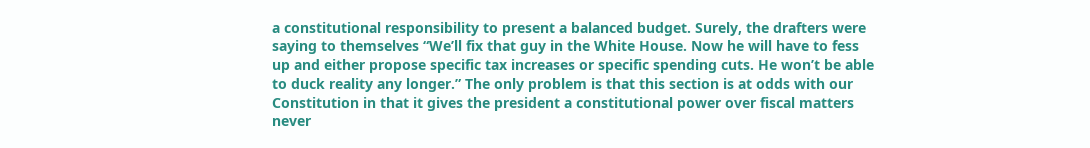a constitutional responsibility to present a balanced budget. Surely, the drafters were saying to themselves “We’ll fix that guy in the White House. Now he will have to fess up and either propose specific tax increases or specific spending cuts. He won’t be able to duck reality any longer.” The only problem is that this section is at odds with our Constitution in that it gives the president a constitutional power over fiscal matters never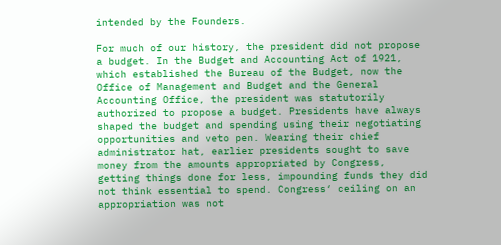intended by the Founders.

For much of our history, the president did not propose a budget. In the Budget and Accounting Act of 1921, which established the Bureau of the Budget, now the Office of Management and Budget and the General Accounting Office, the president was statutorily authorized to propose a budget. Presidents have always shaped the budget and spending using their negotiating opportunities and veto pen. Wearing their chief administrator hat, earlier presidents sought to save money from the amounts appropriated by Congress, getting things done for less, impounding funds they did not think essential to spend. Congress‘ ceiling on an appropriation was not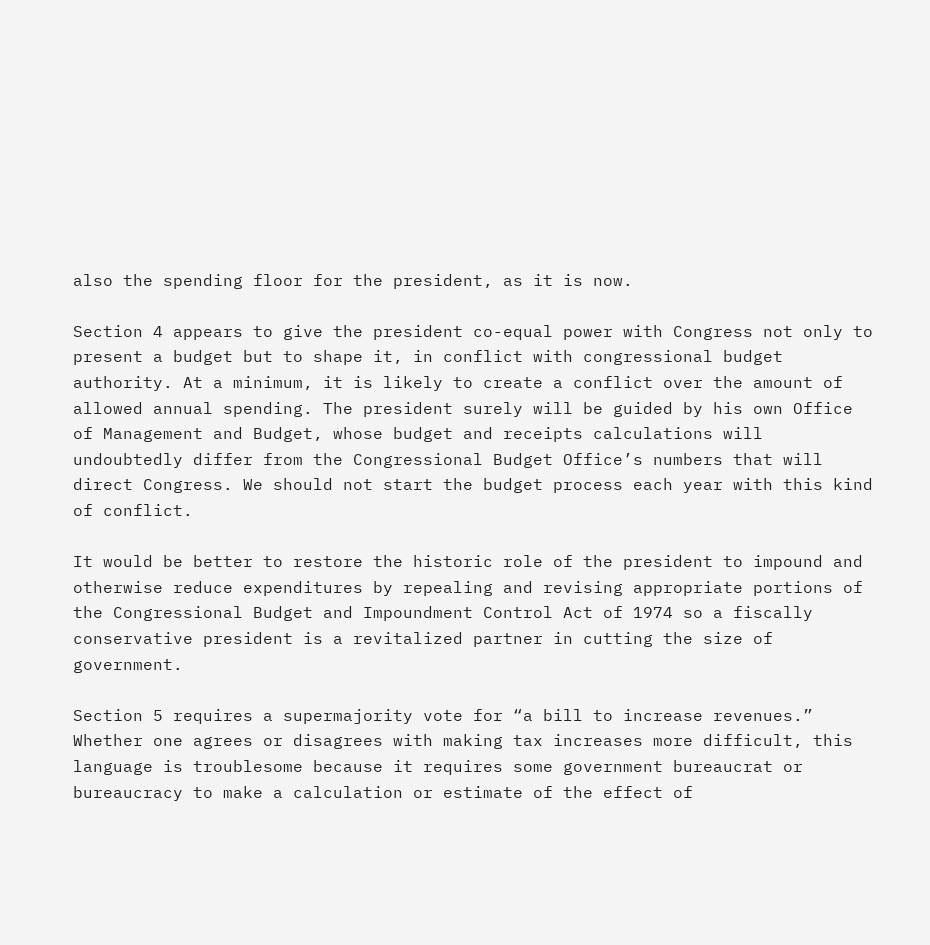also the spending floor for the president, as it is now.

Section 4 appears to give the president co-equal power with Congress not only to present a budget but to shape it, in conflict with congressional budget authority. At a minimum, it is likely to create a conflict over the amount of allowed annual spending. The president surely will be guided by his own Office of Management and Budget, whose budget and receipts calculations will undoubtedly differ from the Congressional Budget Office’s numbers that will direct Congress. We should not start the budget process each year with this kind of conflict.

It would be better to restore the historic role of the president to impound and otherwise reduce expenditures by repealing and revising appropriate portions of the Congressional Budget and Impoundment Control Act of 1974 so a fiscally conservative president is a revitalized partner in cutting the size of government.

Section 5 requires a supermajority vote for “a bill to increase revenues.” Whether one agrees or disagrees with making tax increases more difficult, this language is troublesome because it requires some government bureaucrat or bureaucracy to make a calculation or estimate of the effect of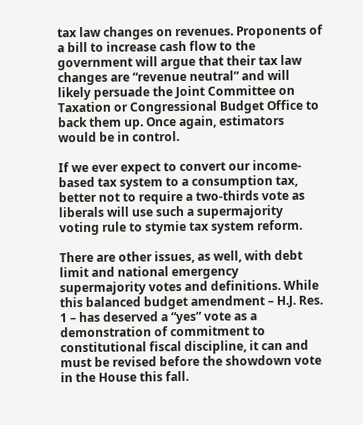tax law changes on revenues. Proponents of a bill to increase cash flow to the government will argue that their tax law changes are “revenue neutral” and will likely persuade the Joint Committee on Taxation or Congressional Budget Office to back them up. Once again, estimators would be in control.

If we ever expect to convert our income-based tax system to a consumption tax, better not to require a two-thirds vote as liberals will use such a supermajority voting rule to stymie tax system reform.

There are other issues, as well, with debt limit and national emergency supermajority votes and definitions. While this balanced budget amendment – H.J. Res. 1 – has deserved a “yes” vote as a demonstration of commitment to constitutional fiscal discipline, it can and must be revised before the showdown vote in the House this fall.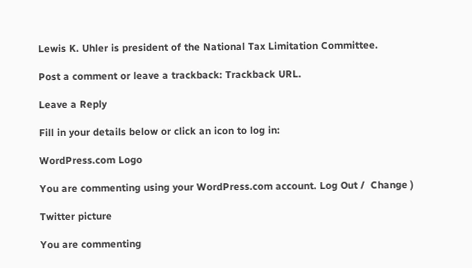Lewis K. Uhler is president of the National Tax Limitation Committee.

Post a comment or leave a trackback: Trackback URL.

Leave a Reply

Fill in your details below or click an icon to log in:

WordPress.com Logo

You are commenting using your WordPress.com account. Log Out /  Change )

Twitter picture

You are commenting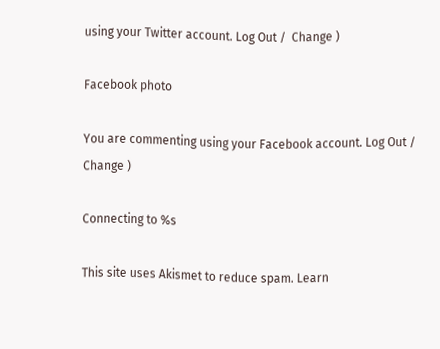using your Twitter account. Log Out /  Change )

Facebook photo

You are commenting using your Facebook account. Log Out /  Change )

Connecting to %s

This site uses Akismet to reduce spam. Learn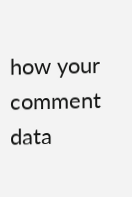how your comment data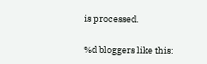is processed.

%d bloggers like this: